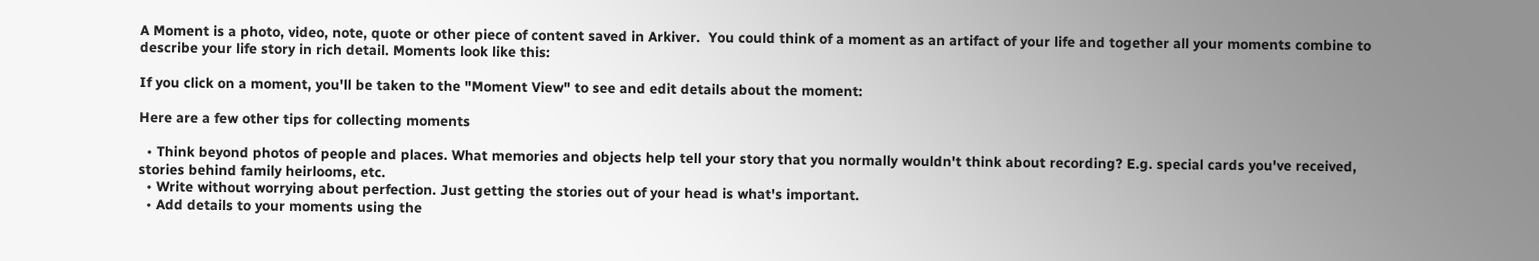A Moment is a photo, video, note, quote or other piece of content saved in Arkiver.  You could think of a moment as an artifact of your life and together all your moments combine to describe your life story in rich detail. Moments look like this:

If you click on a moment, you'll be taken to the "Moment View" to see and edit details about the moment:

Here are a few other tips for collecting moments

  • Think beyond photos of people and places. What memories and objects help tell your story that you normally wouldn't think about recording? E.g. special cards you've received, stories behind family heirlooms, etc.
  • Write without worrying about perfection. Just getting the stories out of your head is what's important.
  • Add details to your moments using the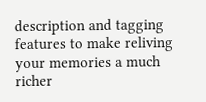description and tagging features to make reliving your memories a much richer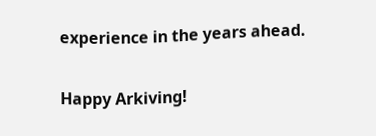experience in the years ahead.

Happy Arkiving!